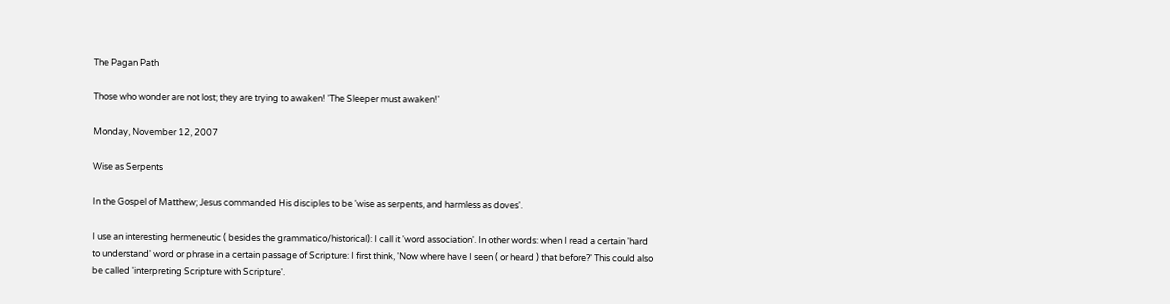The Pagan Path

Those who wonder are not lost; they are trying to awaken! 'The Sleeper must awaken!'

Monday, November 12, 2007

Wise as Serpents

In the Gospel of Matthew; Jesus commanded His disciples to be 'wise as serpents, and harmless as doves'.

I use an interesting hermeneutic ( besides the grammatico/historical): I call it 'word association'. In other words: when I read a certain 'hard to understand' word or phrase in a certain passage of Scripture: I first think, 'Now where have I seen ( or heard ) that before?' This could also be called 'interpreting Scripture with Scripture'.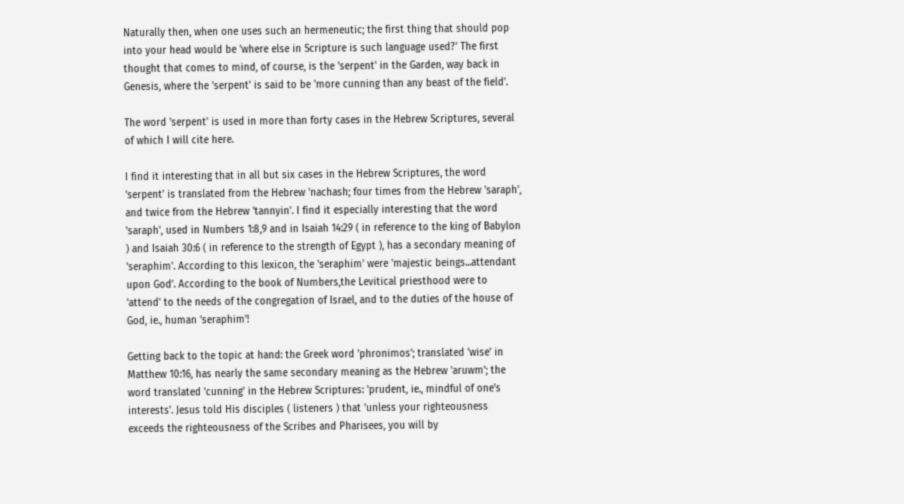Naturally then, when one uses such an hermeneutic; the first thing that should pop into your head would be 'where else in Scripture is such language used?' The first thought that comes to mind, of course, is the 'serpent' in the Garden, way back in Genesis, where the 'serpent' is said to be 'more cunning than any beast of the field'.

The word 'serpent' is used in more than forty cases in the Hebrew Scriptures, several of which I will cite here.

I find it interesting that in all but six cases in the Hebrew Scriptures, the word 'serpent' is translated from the Hebrew 'nachash; four times from the Hebrew 'saraph', and twice from the Hebrew 'tannyin'. I find it especially interesting that the word 'saraph', used in Numbers 1:8,9 and in Isaiah 14:29 ( in reference to the king of Babylon ) and Isaiah 30:6 ( in reference to the strength of Egypt ), has a secondary meaning of 'seraphim'. According to this lexicon, the 'seraphim' were 'majestic beings...attendant upon God'. According to the book of Numbers,the Levitical priesthood were to 'attend' to the needs of the congregation of Israel, and to the duties of the house of God, ie., human 'seraphim'!

Getting back to the topic at hand: the Greek word 'phronimos'; translated 'wise' in Matthew 10:16, has nearly the same secondary meaning as the Hebrew 'aruwm'; the word translated 'cunning' in the Hebrew Scriptures: 'prudent, ie., mindful of one's interests'. Jesus told His disciples ( listeners ) that 'unless your righteousness exceeds the righteousness of the Scribes and Pharisees, you will by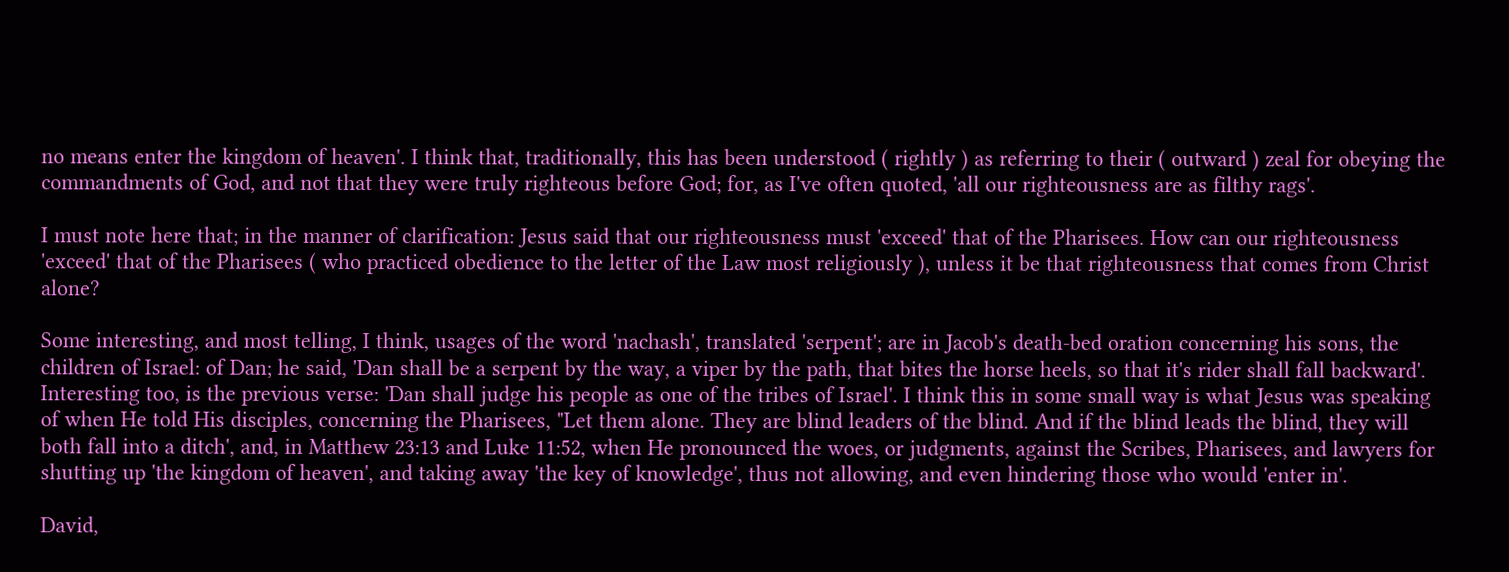no means enter the kingdom of heaven'. I think that, traditionally, this has been understood ( rightly ) as referring to their ( outward ) zeal for obeying the commandments of God, and not that they were truly righteous before God; for, as I've often quoted, 'all our righteousness are as filthy rags'.

I must note here that; in the manner of clarification: Jesus said that our righteousness must 'exceed' that of the Pharisees. How can our righteousness 'exceed' that of the Pharisees ( who practiced obedience to the letter of the Law most religiously ), unless it be that righteousness that comes from Christ alone?

Some interesting, and most telling, I think, usages of the word 'nachash', translated 'serpent'; are in Jacob's death-bed oration concerning his sons, the children of Israel: of Dan; he said, 'Dan shall be a serpent by the way, a viper by the path, that bites the horse heels, so that it's rider shall fall backward'. Interesting too, is the previous verse: 'Dan shall judge his people as one of the tribes of Israel'. I think this in some small way is what Jesus was speaking of when He told His disciples, concerning the Pharisees, "Let them alone. They are blind leaders of the blind. And if the blind leads the blind, they will both fall into a ditch', and, in Matthew 23:13 and Luke 11:52, when He pronounced the woes, or judgments, against the Scribes, Pharisees, and lawyers for shutting up 'the kingdom of heaven', and taking away 'the key of knowledge', thus not allowing, and even hindering those who would 'enter in'.

David,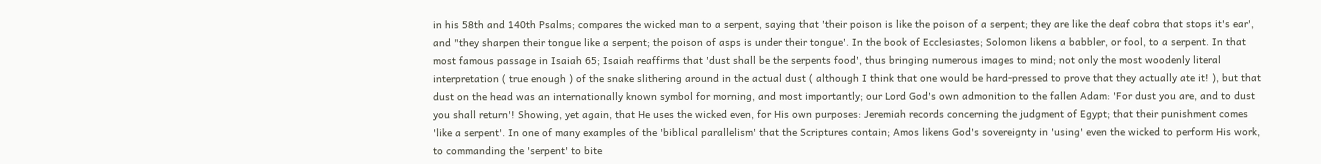in his 58th and 140th Psalms; compares the wicked man to a serpent, saying that 'their poison is like the poison of a serpent; they are like the deaf cobra that stops it's ear', and "they sharpen their tongue like a serpent; the poison of asps is under their tongue'. In the book of Ecclesiastes; Solomon likens a babbler, or fool, to a serpent. In that most famous passage in Isaiah 65; Isaiah reaffirms that 'dust shall be the serpents food', thus bringing numerous images to mind; not only the most woodenly literal interpretation ( true enough ) of the snake slithering around in the actual dust ( although I think that one would be hard-pressed to prove that they actually ate it! ), but that dust on the head was an internationally known symbol for morning, and most importantly; our Lord God's own admonition to the fallen Adam: 'For dust you are, and to dust you shall return'! Showing, yet again, that He uses the wicked even, for His own purposes: Jeremiah records concerning the judgment of Egypt; that their punishment comes 'like a serpent'. In one of many examples of the 'biblical parallelism' that the Scriptures contain; Amos likens God's sovereignty in 'using' even the wicked to perform His work, to commanding the 'serpent' to bite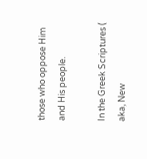those who oppose Him and His people.

In the Greek Scriptures ( aka, New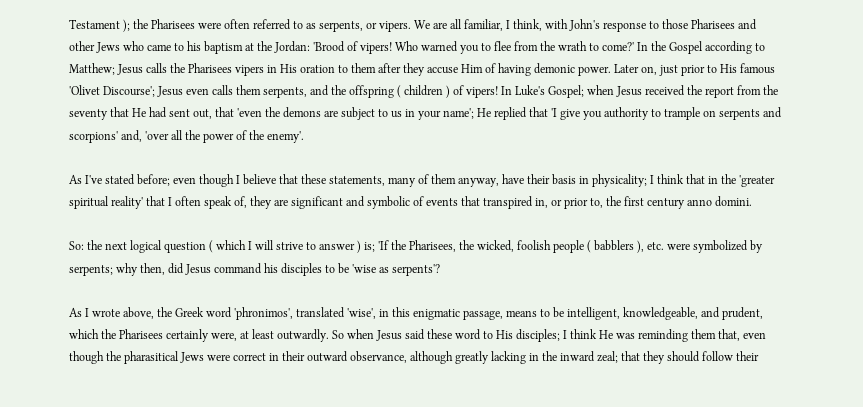Testament ); the Pharisees were often referred to as serpents, or vipers. We are all familiar, I think, with John's response to those Pharisees and other Jews who came to his baptism at the Jordan: 'Brood of vipers! Who warned you to flee from the wrath to come?' In the Gospel according to Matthew; Jesus calls the Pharisees vipers in His oration to them after they accuse Him of having demonic power. Later on, just prior to His famous 'Olivet Discourse'; Jesus even calls them serpents, and the offspring ( children ) of vipers! In Luke's Gospel; when Jesus received the report from the seventy that He had sent out, that 'even the demons are subject to us in your name'; He replied that 'I give you authority to trample on serpents and scorpions' and, 'over all the power of the enemy'.

As I've stated before; even though I believe that these statements, many of them anyway, have their basis in physicality; I think that in the 'greater spiritual reality' that I often speak of, they are significant and symbolic of events that transpired in, or prior to, the first century anno domini.

So: the next logical question ( which I will strive to answer ) is; 'If the Pharisees, the wicked, foolish people ( babblers ), etc. were symbolized by serpents; why then, did Jesus command his disciples to be 'wise as serpents'?

As I wrote above, the Greek word 'phronimos', translated 'wise', in this enigmatic passage, means to be intelligent, knowledgeable, and prudent, which the Pharisees certainly were, at least outwardly. So when Jesus said these word to His disciples; I think He was reminding them that, even though the pharasitical Jews were correct in their outward observance, although greatly lacking in the inward zeal; that they should follow their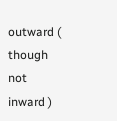outward ( though not inward )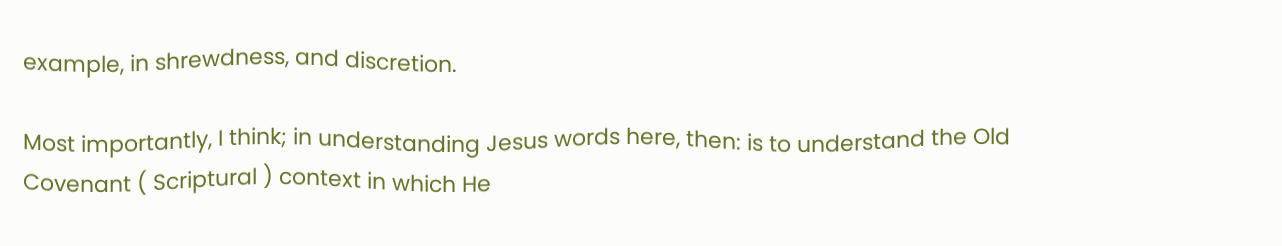example, in shrewdness, and discretion.

Most importantly, I think; in understanding Jesus words here, then: is to understand the Old Covenant ( Scriptural ) context in which He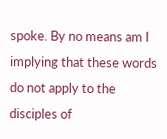spoke. By no means am I implying that these words do not apply to the disciples of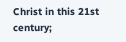Christ in this 21st century;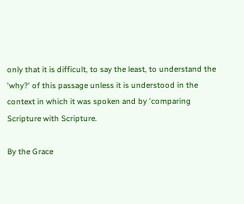only that it is difficult, to say the least, to understand the 'why?' of this passage unless it is understood in the context in which it was spoken and by 'comparing Scripture with Scripture.

By the Grace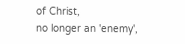of Christ,
no longer an 'enemy',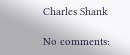Charles Shank

No comments: